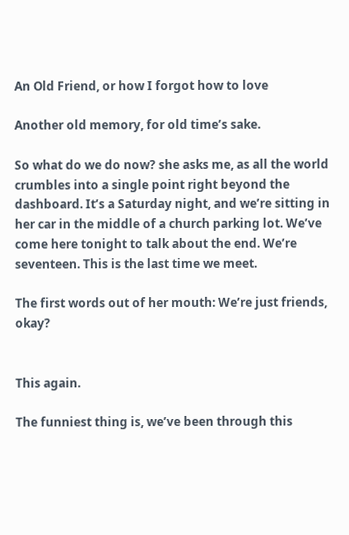An Old Friend, or how I forgot how to love

Another old memory, for old time’s sake.

So what do we do now? she asks me, as all the world crumbles into a single point right beyond the dashboard. It’s a Saturday night, and we’re sitting in her car in the middle of a church parking lot. We’ve come here tonight to talk about the end. We’re seventeen. This is the last time we meet.

The first words out of her mouth: We’re just friends, okay?


This again.

The funniest thing is, we’ve been through this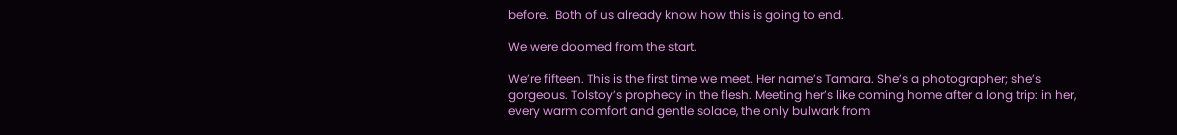before.  Both of us already know how this is going to end.

We were doomed from the start.

We’re fifteen. This is the first time we meet. Her name’s Tamara. She’s a photographer; she’s gorgeous. Tolstoy’s prophecy in the flesh. Meeting her’s like coming home after a long trip: in her, every warm comfort and gentle solace, the only bulwark from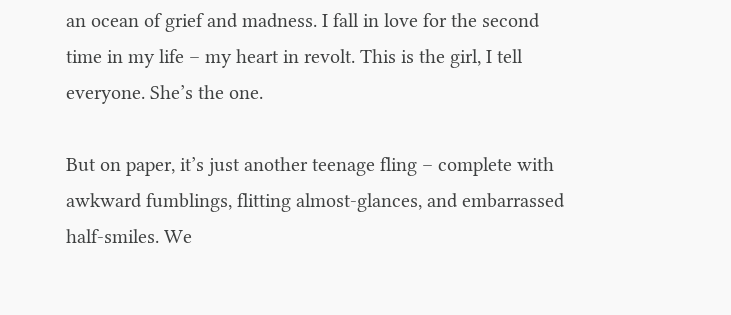an ocean of grief and madness. I fall in love for the second time in my life – my heart in revolt. This is the girl, I tell everyone. She’s the one.

But on paper, it’s just another teenage fling – complete with awkward fumblings, flitting almost-glances, and embarrassed half-smiles. We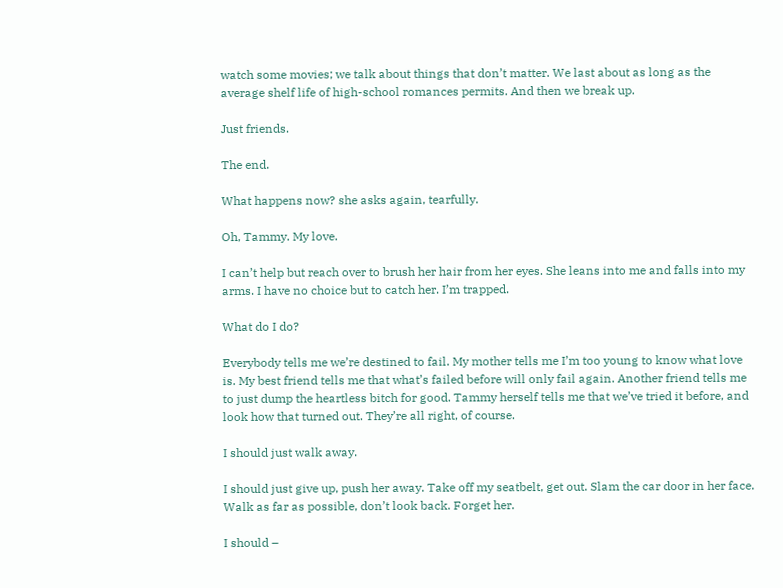watch some movies; we talk about things that don’t matter. We last about as long as the average shelf life of high-school romances permits. And then we break up.

Just friends.

The end.

What happens now? she asks again, tearfully.

Oh, Tammy. My love.

I can’t help but reach over to brush her hair from her eyes. She leans into me and falls into my arms. I have no choice but to catch her. I’m trapped.

What do I do?

Everybody tells me we’re destined to fail. My mother tells me I’m too young to know what love is. My best friend tells me that what’s failed before will only fail again. Another friend tells me to just dump the heartless bitch for good. Tammy herself tells me that we’ve tried it before, and look how that turned out. They’re all right, of course.

I should just walk away.

I should just give up, push her away. Take off my seatbelt, get out. Slam the car door in her face. Walk as far as possible, don’t look back. Forget her.

I should –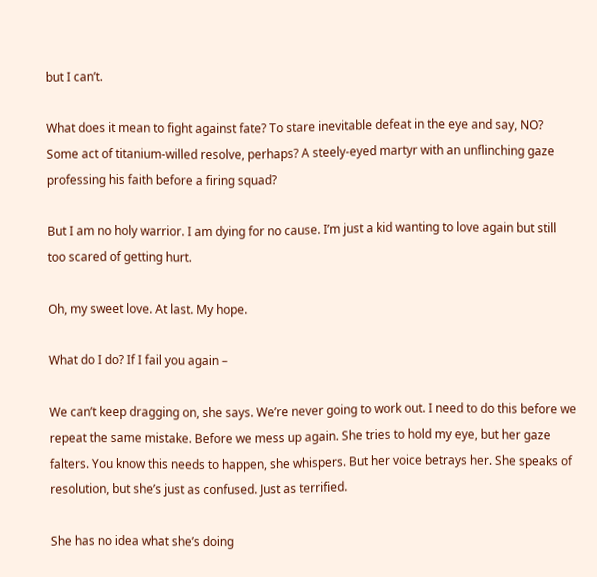but I can’t.

What does it mean to fight against fate? To stare inevitable defeat in the eye and say, NO? Some act of titanium-willed resolve, perhaps? A steely-eyed martyr with an unflinching gaze professing his faith before a firing squad?

But I am no holy warrior. I am dying for no cause. I’m just a kid wanting to love again but still too scared of getting hurt.

Oh, my sweet love. At last. My hope.

What do I do? If I fail you again –

We can’t keep dragging on, she says. We’re never going to work out. I need to do this before we repeat the same mistake. Before we mess up again. She tries to hold my eye, but her gaze falters. You know this needs to happen, she whispers. But her voice betrays her. She speaks of resolution, but she’s just as confused. Just as terrified.

She has no idea what she’s doing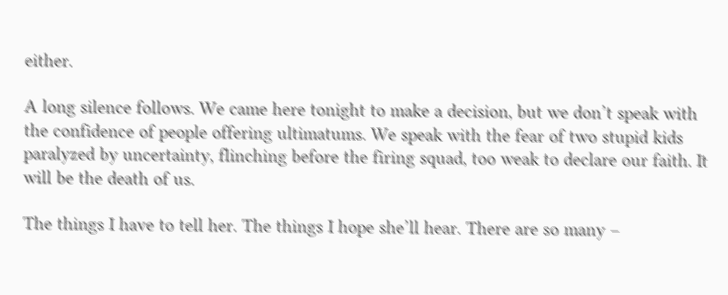either.

A long silence follows. We came here tonight to make a decision, but we don’t speak with the confidence of people offering ultimatums. We speak with the fear of two stupid kids paralyzed by uncertainty, flinching before the firing squad, too weak to declare our faith. It will be the death of us.

The things I have to tell her. The things I hope she’ll hear. There are so many –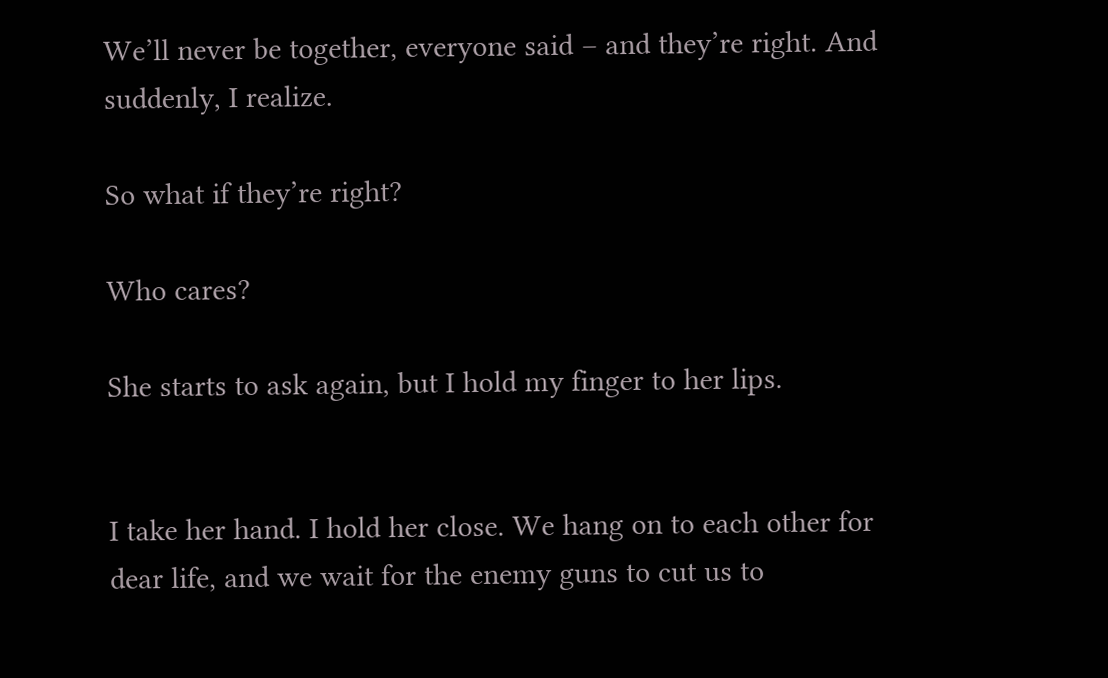We’ll never be together, everyone said – and they’re right. And suddenly, I realize.

So what if they’re right?

Who cares?

She starts to ask again, but I hold my finger to her lips.


I take her hand. I hold her close. We hang on to each other for dear life, and we wait for the enemy guns to cut us to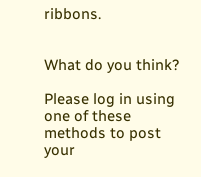ribbons.


What do you think?

Please log in using one of these methods to post your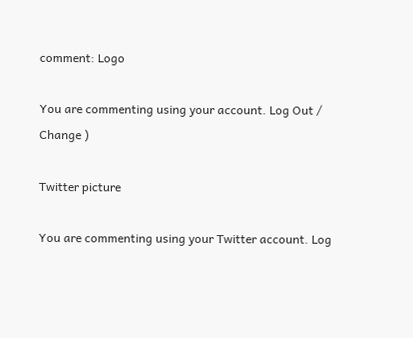comment: Logo

You are commenting using your account. Log Out / Change )

Twitter picture

You are commenting using your Twitter account. Log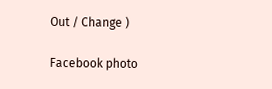Out / Change )

Facebook photo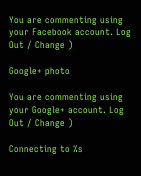You are commenting using your Facebook account. Log Out / Change )

Google+ photo

You are commenting using your Google+ account. Log Out / Change )

Connecting to %s